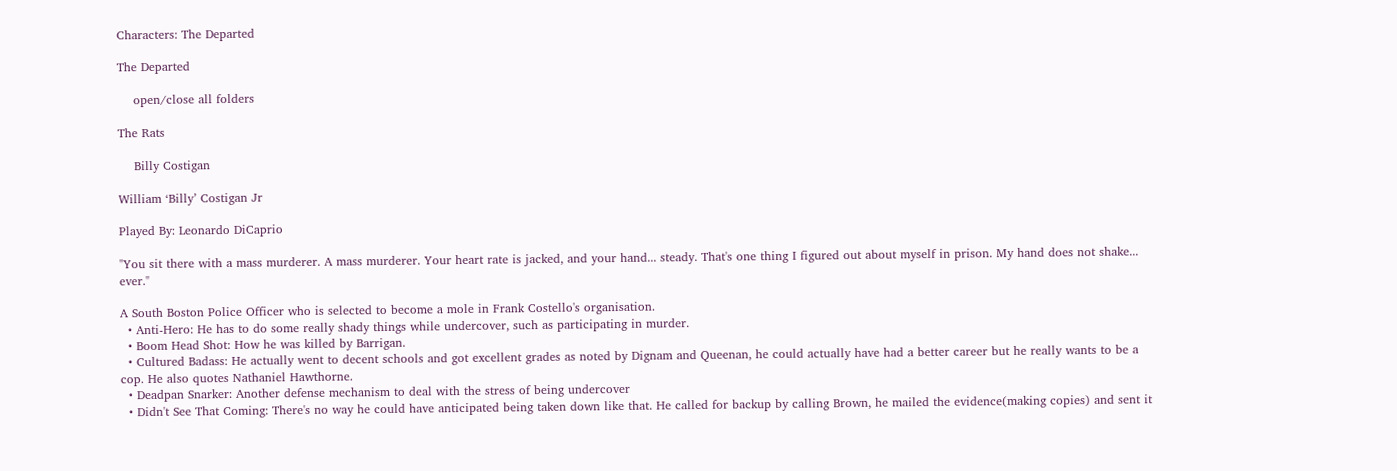Characters: The Departed

The Departed

    open/close all folders

The Rats

    Billy Costigan

William ‘Billy’ Costigan Jr

Played By: Leonardo DiCaprio

"You sit there with a mass murderer. A mass murderer. Your heart rate is jacked, and your hand... steady. That's one thing I figured out about myself in prison. My hand does not shake... ever."

A South Boston Police Officer who is selected to become a mole in Frank Costello's organisation.
  • Anti-Hero: He has to do some really shady things while undercover, such as participating in murder.
  • Boom Head Shot: How he was killed by Barrigan.
  • Cultured Badass: He actually went to decent schools and got excellent grades as noted by Dignam and Queenan, he could actually have had a better career but he really wants to be a cop. He also quotes Nathaniel Hawthorne.
  • Deadpan Snarker: Another defense mechanism to deal with the stress of being undercover
  • Didn't See That Coming: There's no way he could have anticipated being taken down like that. He called for backup by calling Brown, he mailed the evidence(making copies) and sent it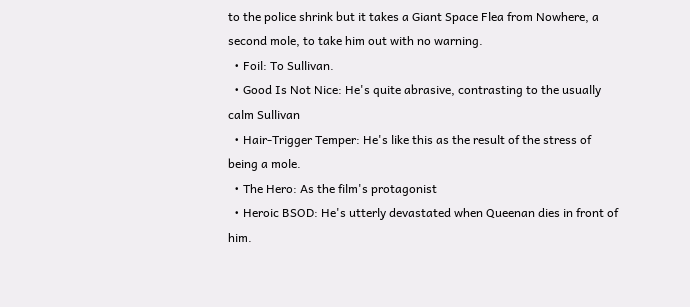to the police shrink but it takes a Giant Space Flea from Nowhere, a second mole, to take him out with no warning.
  • Foil: To Sullivan.
  • Good Is Not Nice: He's quite abrasive, contrasting to the usually calm Sullivan
  • Hair-Trigger Temper: He's like this as the result of the stress of being a mole.
  • The Hero: As the film's protagonist
  • Heroic BSOD: He's utterly devastated when Queenan dies in front of him.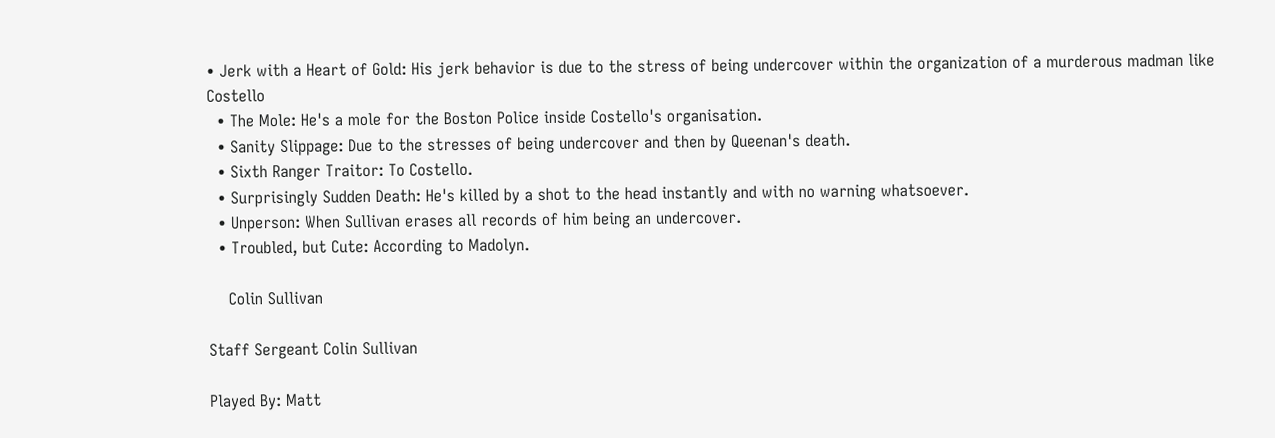• Jerk with a Heart of Gold: His jerk behavior is due to the stress of being undercover within the organization of a murderous madman like Costello
  • The Mole: He's a mole for the Boston Police inside Costello's organisation.
  • Sanity Slippage: Due to the stresses of being undercover and then by Queenan's death.
  • Sixth Ranger Traitor: To Costello.
  • Surprisingly Sudden Death: He's killed by a shot to the head instantly and with no warning whatsoever.
  • Unperson: When Sullivan erases all records of him being an undercover.
  • Troubled, but Cute: According to Madolyn.

    Colin Sullivan

Staff Sergeant Colin Sullivan

Played By: Matt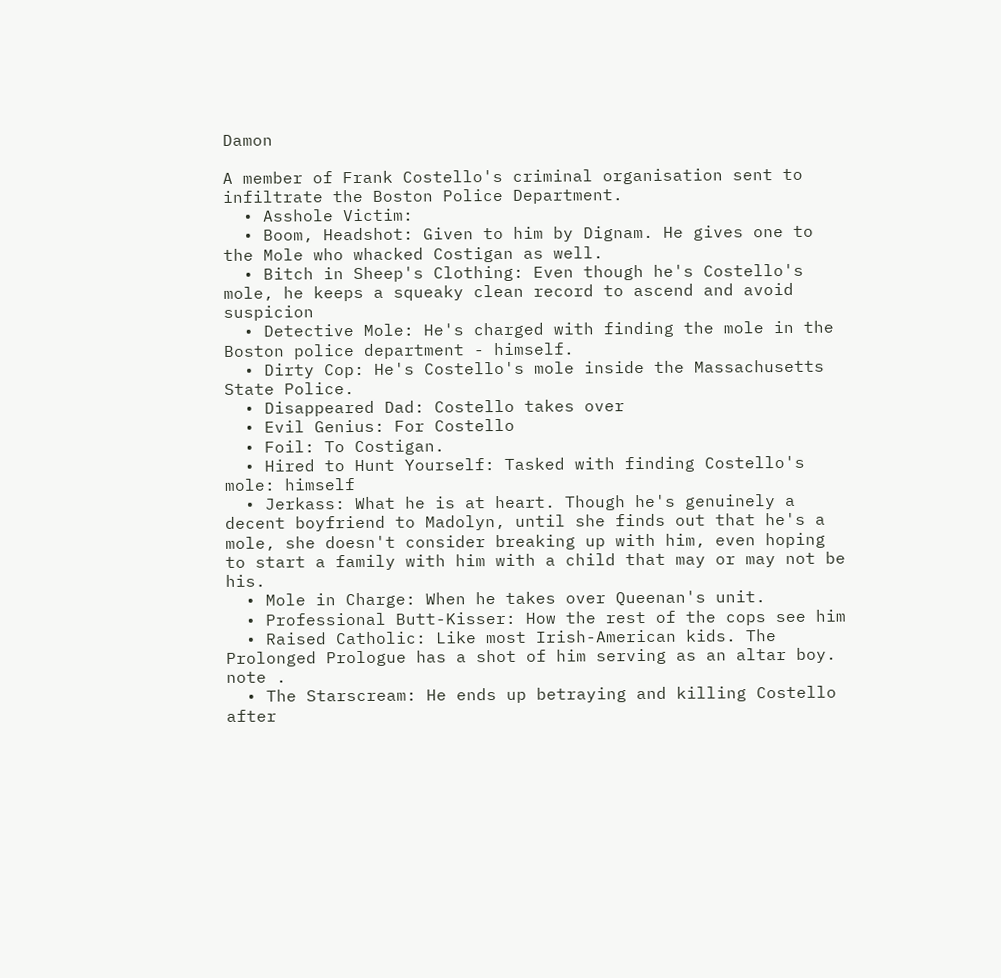Damon

A member of Frank Costello's criminal organisation sent to infiltrate the Boston Police Department.
  • Asshole Victim:
  • Boom, Headshot: Given to him by Dignam. He gives one to the Mole who whacked Costigan as well.
  • Bitch in Sheep's Clothing: Even though he's Costello's mole, he keeps a squeaky clean record to ascend and avoid suspicion
  • Detective Mole: He's charged with finding the mole in the Boston police department - himself.
  • Dirty Cop: He's Costello's mole inside the Massachusetts State Police.
  • Disappeared Dad: Costello takes over
  • Evil Genius: For Costello
  • Foil: To Costigan.
  • Hired to Hunt Yourself: Tasked with finding Costello's mole: himself
  • Jerkass: What he is at heart. Though he's genuinely a decent boyfriend to Madolyn, until she finds out that he's a mole, she doesn't consider breaking up with him, even hoping to start a family with him with a child that may or may not be his.
  • Mole in Charge: When he takes over Queenan's unit.
  • Professional Butt-Kisser: How the rest of the cops see him
  • Raised Catholic: Like most Irish-American kids. The Prolonged Prologue has a shot of him serving as an altar boy. note .
  • The Starscream: He ends up betraying and killing Costello after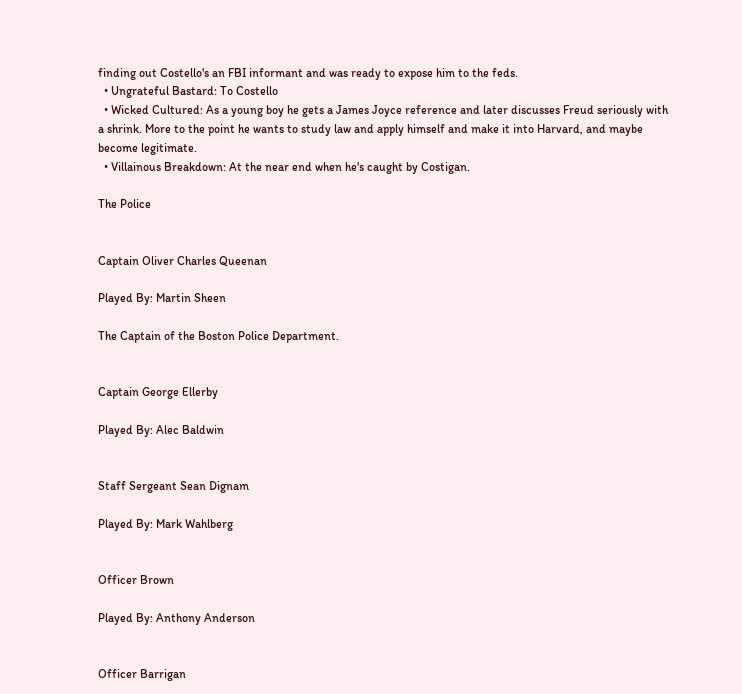finding out Costello's an FBI informant and was ready to expose him to the feds.
  • Ungrateful Bastard: To Costello
  • Wicked Cultured: As a young boy he gets a James Joyce reference and later discusses Freud seriously with a shrink. More to the point he wants to study law and apply himself and make it into Harvard, and maybe become legitimate.
  • Villainous Breakdown: At the near end when he's caught by Costigan.

The Police


Captain Oliver Charles Queenan

Played By: Martin Sheen

The Captain of the Boston Police Department.


Captain George Ellerby

Played By: Alec Baldwin


Staff Sergeant Sean Dignam

Played By: Mark Wahlberg


Officer Brown

Played By: Anthony Anderson


Officer Barrigan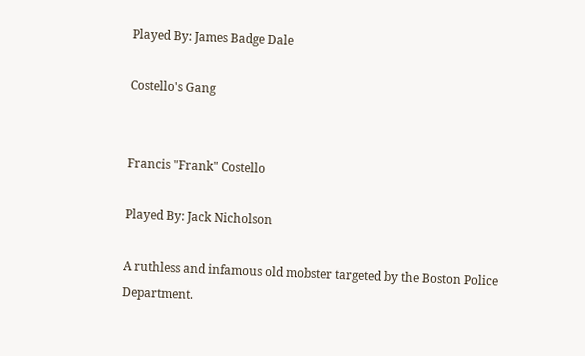Played By: James Badge Dale

Costello's Gang


Francis "Frank" Costello

Played By: Jack Nicholson

A ruthless and infamous old mobster targeted by the Boston Police Department.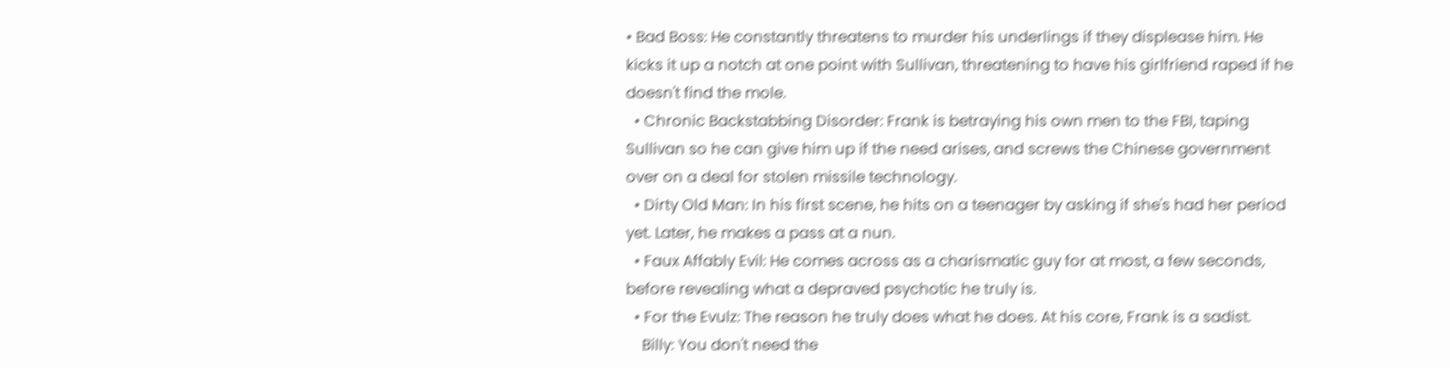• Bad Boss: He constantly threatens to murder his underlings if they displease him. He kicks it up a notch at one point with Sullivan, threatening to have his girlfriend raped if he doesn't find the mole.
  • Chronic Backstabbing Disorder: Frank is betraying his own men to the FBI, taping Sullivan so he can give him up if the need arises, and screws the Chinese government over on a deal for stolen missile technology.
  • Dirty Old Man: In his first scene, he hits on a teenager by asking if she's had her period yet. Later, he makes a pass at a nun.
  • Faux Affably Evil: He comes across as a charismatic guy for at most, a few seconds, before revealing what a depraved psychotic he truly is.
  • For the Evulz: The reason he truly does what he does. At his core, Frank is a sadist.
    Billy: You don't need the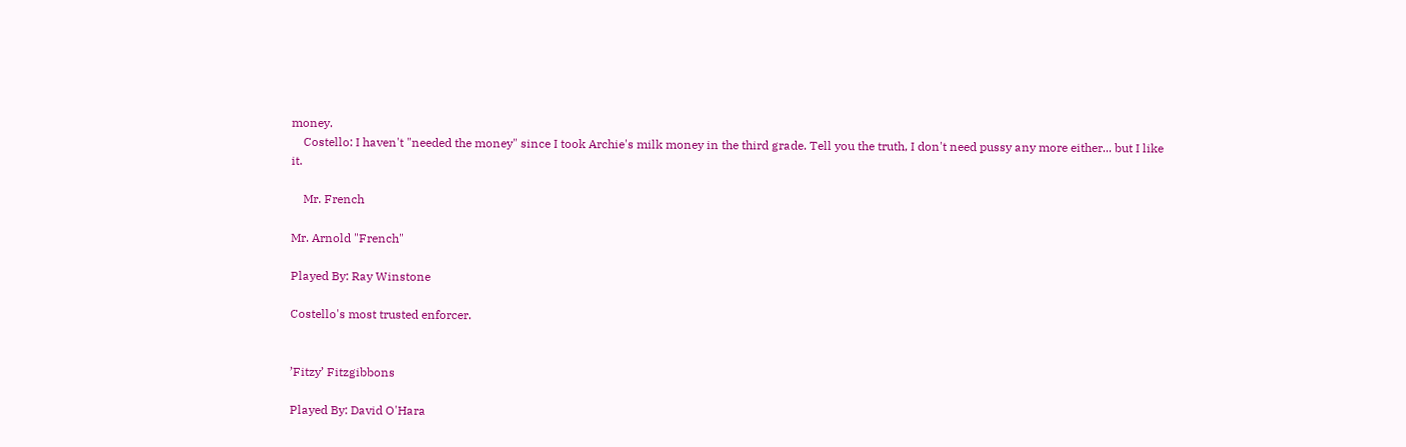money.
    Costello: I haven't "needed the money" since I took Archie's milk money in the third grade. Tell you the truth, I don't need pussy any more either... but I like it.

    Mr. French

Mr. Arnold "French"

Played By: Ray Winstone

Costello's most trusted enforcer.


’Fitzy’ Fitzgibbons

Played By: David O'Hara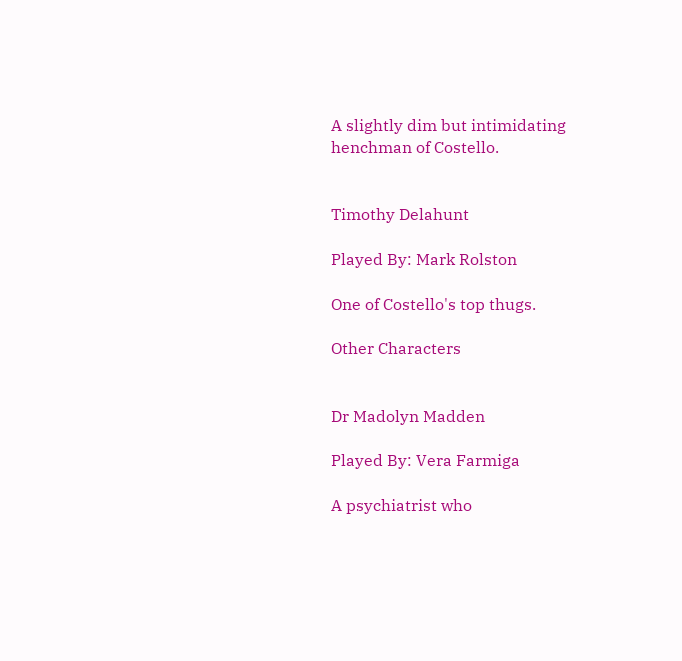A slightly dim but intimidating henchman of Costello.


Timothy Delahunt

Played By: Mark Rolston

One of Costello's top thugs.

Other Characters


Dr Madolyn Madden

Played By: Vera Farmiga

A psychiatrist who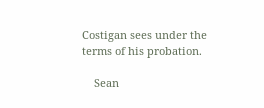Costigan sees under the terms of his probation.

    Sean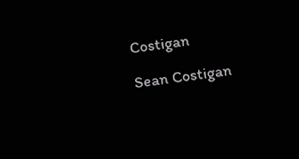Costigan

Sean Costigan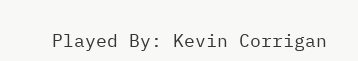Played By: Kevin Corrigan